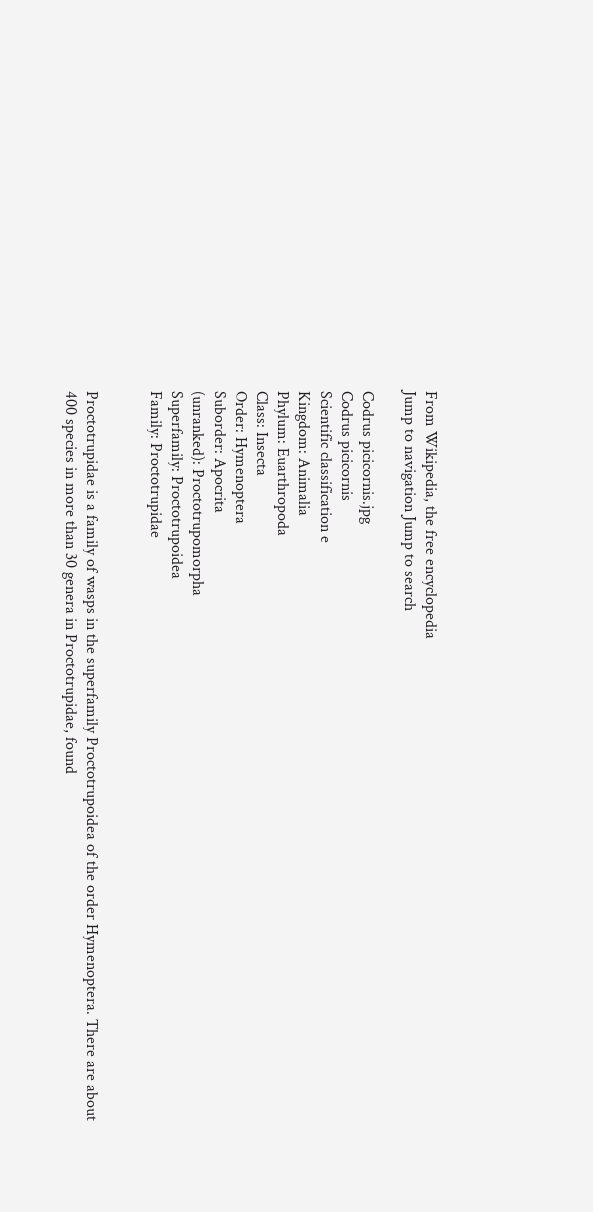From Wikipedia, the free encyclopedia
Jump to navigation Jump to search

Codrus picicornis.jpg
Codrus picicornis
Scientific classification e
Kingdom: Animalia
Phylum: Euarthropoda
Class: Insecta
Order: Hymenoptera
Suborder: Apocrita
(unranked): Proctotrupomorpha
Superfamily: Proctotrupoidea
Family: Proctotrupidae


Proctotrupidae is a family of wasps in the superfamily Proctotrupoidea of the order Hymenoptera. There are about 400 species in more than 30 genera in Proctotrupidae, found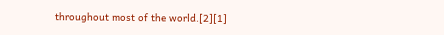throughout most of the world.[2][1]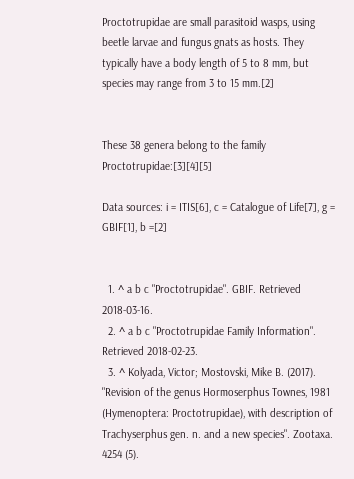Proctotrupidae are small parasitoid wasps, using beetle larvae and fungus gnats as hosts. They typically have a body length of 5 to 8 mm, but species may range from 3 to 15 mm.[2]


These 38 genera belong to the family Proctotrupidae:[3][4][5]

Data sources: i = ITIS[6], c = Catalogue of Life[7], g = GBIF[1], b =[2]


  1. ^ a b c "Proctotrupidae". GBIF. Retrieved 2018-03-16.
  2. ^ a b c "Proctotrupidae Family Information". Retrieved 2018-02-23.
  3. ^ Kolyada, Victor; Mostovski, Mike B. (2017). "Revision of the genus Hormoserphus Townes, 1981 (Hymenoptera: Proctotrupidae), with description of Trachyserphus gen. n. and a new species". Zootaxa. 4254 (5).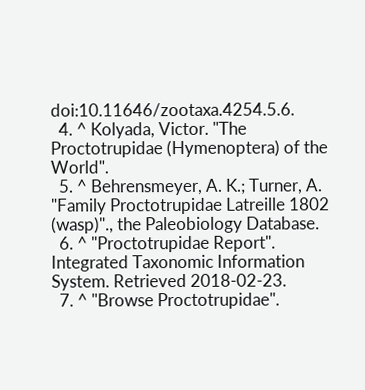doi:10.11646/zootaxa.4254.5.6.
  4. ^ Kolyada, Victor. "The Proctotrupidae (Hymenoptera) of the World".
  5. ^ Behrensmeyer, A. K.; Turner, A. "Family Proctotrupidae Latreille 1802 (wasp)"., the Paleobiology Database.
  6. ^ "Proctotrupidae Report". Integrated Taxonomic Information System. Retrieved 2018-02-23.
  7. ^ "Browse Proctotrupidae".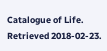Catalogue of Life. Retrieved 2018-02-23.